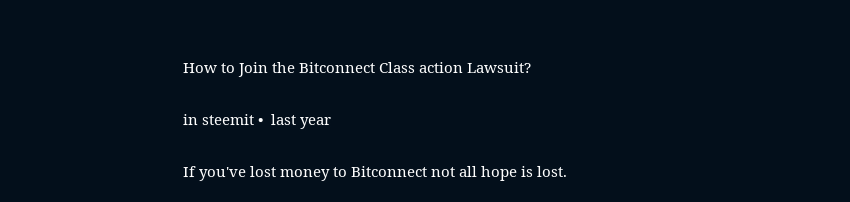How to Join the Bitconnect Class action Lawsuit?

in steemit •  last year

If you've lost money to Bitconnect not all hope is lost.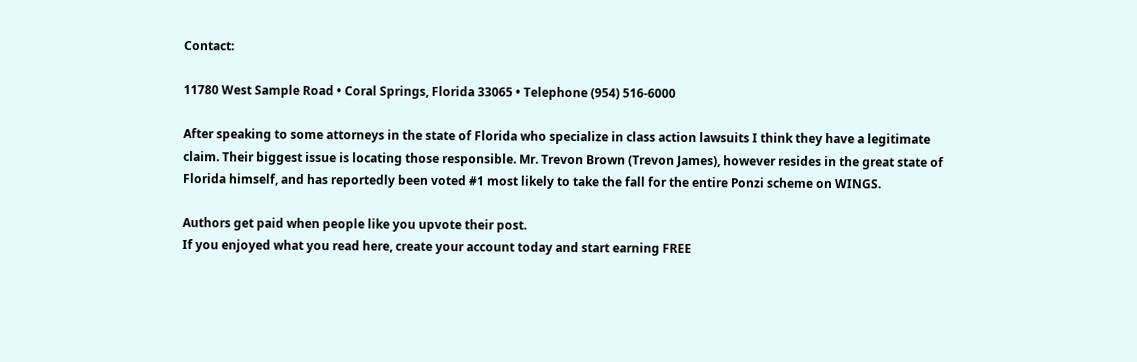Contact:

11780 West Sample Road • Coral Springs, Florida 33065 • Telephone (954) 516-6000

After speaking to some attorneys in the state of Florida who specialize in class action lawsuits I think they have a legitimate claim. Their biggest issue is locating those responsible. Mr. Trevon Brown (Trevon James), however resides in the great state of Florida himself, and has reportedly been voted #1 most likely to take the fall for the entire Ponzi scheme on WINGS.

Authors get paid when people like you upvote their post.
If you enjoyed what you read here, create your account today and start earning FREE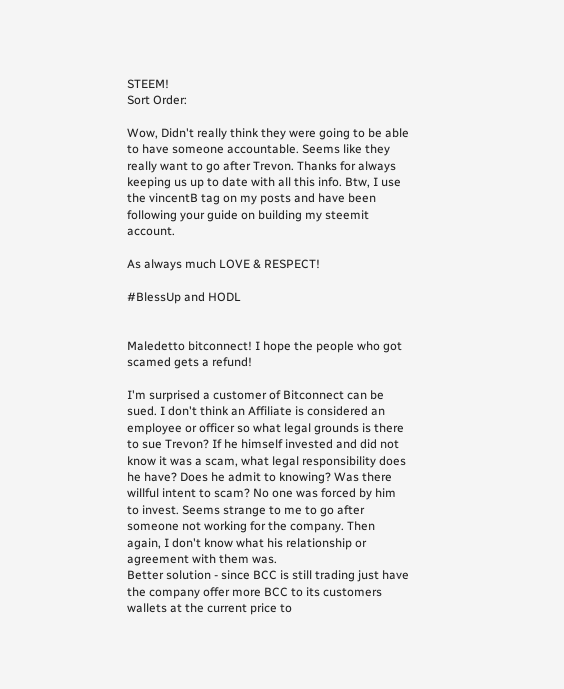STEEM!
Sort Order:

Wow, Didn't really think they were going to be able to have someone accountable. Seems like they really want to go after Trevon. Thanks for always keeping us up to date with all this info. Btw, I use the vincentB tag on my posts and have been following your guide on building my steemit account.

As always much LOVE & RESPECT!

#BlessUp and HODL


Maledetto bitconnect! I hope the people who got scamed gets a refund!

I'm surprised a customer of Bitconnect can be sued. I don't think an Affiliate is considered an employee or officer so what legal grounds is there to sue Trevon? If he himself invested and did not know it was a scam, what legal responsibility does he have? Does he admit to knowing? Was there willful intent to scam? No one was forced by him to invest. Seems strange to me to go after someone not working for the company. Then again, I don't know what his relationship or agreement with them was.
Better solution - since BCC is still trading just have the company offer more BCC to its customers wallets at the current price to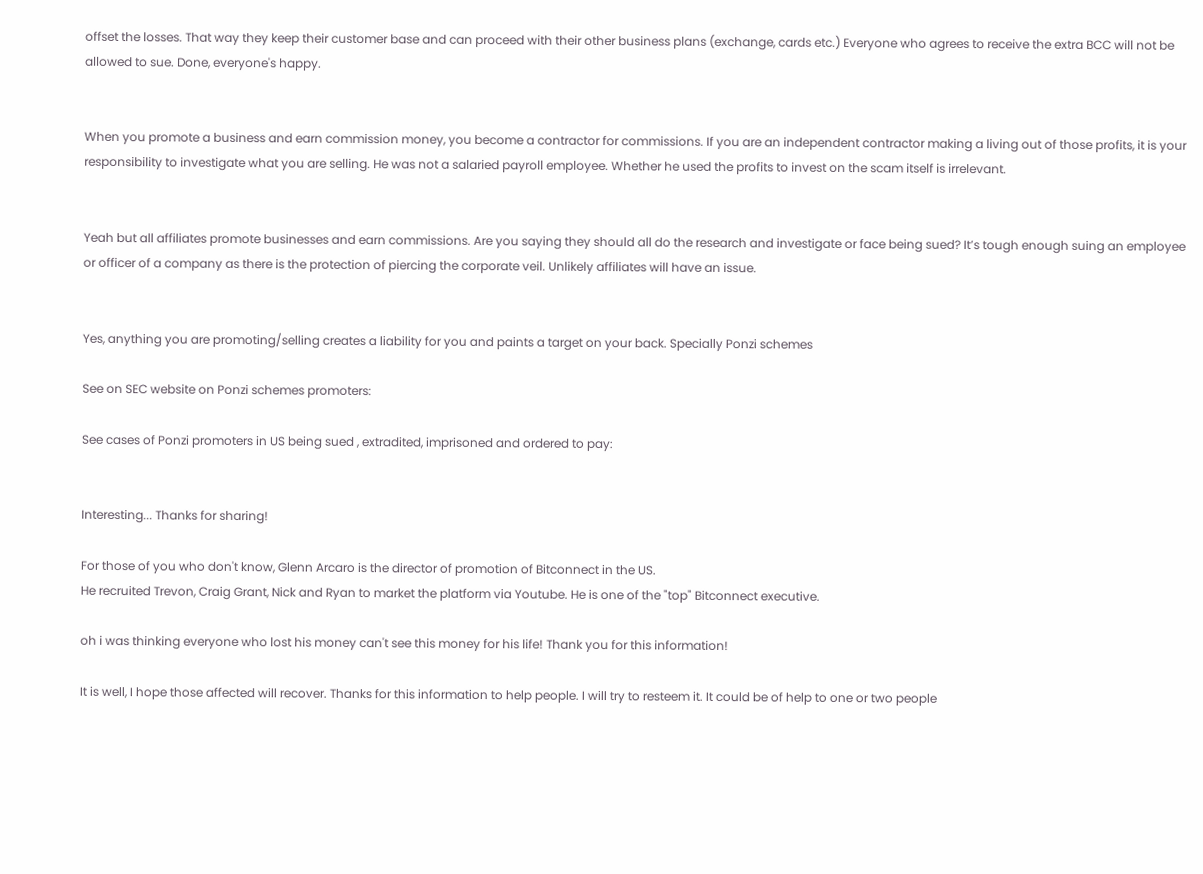offset the losses. That way they keep their customer base and can proceed with their other business plans (exchange, cards etc.) Everyone who agrees to receive the extra BCC will not be allowed to sue. Done, everyone's happy.


When you promote a business and earn commission money, you become a contractor for commissions. If you are an independent contractor making a living out of those profits, it is your responsibility to investigate what you are selling. He was not a salaried payroll employee. Whether he used the profits to invest on the scam itself is irrelevant.


Yeah but all affiliates promote businesses and earn commissions. Are you saying they should all do the research and investigate or face being sued? It’s tough enough suing an employee or officer of a company as there is the protection of piercing the corporate veil. Unlikely affiliates will have an issue.


Yes, anything you are promoting/selling creates a liability for you and paints a target on your back. Specially Ponzi schemes

See on SEC website on Ponzi schemes promoters:

See cases of Ponzi promoters in US being sued , extradited, imprisoned and ordered to pay:


Interesting... Thanks for sharing!

For those of you who don't know, Glenn Arcaro is the director of promotion of Bitconnect in the US.
He recruited Trevon, Craig Grant, Nick and Ryan to market the platform via Youtube. He is one of the "top" Bitconnect executive.

oh i was thinking everyone who lost his money can't see this money for his life! Thank you for this information!

It is well, I hope those affected will recover. Thanks for this information to help people. I will try to resteem it. It could be of help to one or two people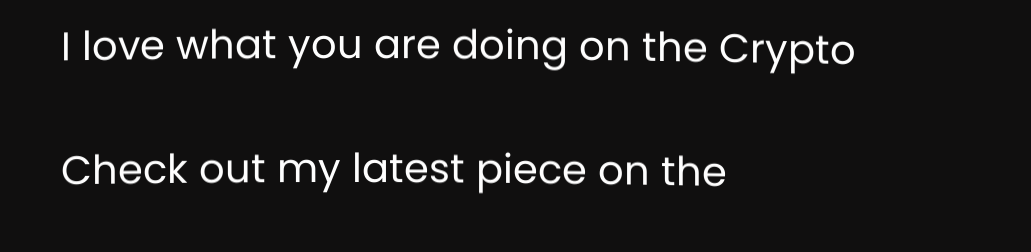I love what you are doing on the Crypto

Check out my latest piece on the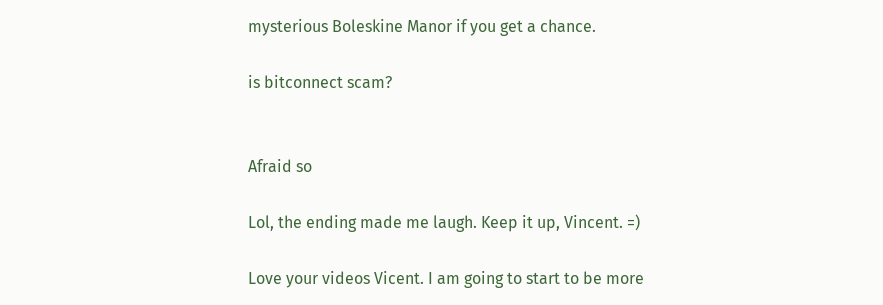mysterious Boleskine Manor if you get a chance.

is bitconnect scam?


Afraid so

Lol, the ending made me laugh. Keep it up, Vincent. =)

Love your videos Vicent. I am going to start to be more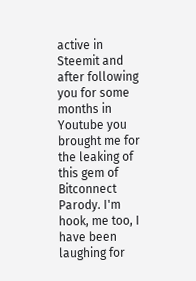active in Steemit and after following you for some months in Youtube you brought me for the leaking of this gem of Bitconnect Parody. I'm hook, me too, I have been laughing for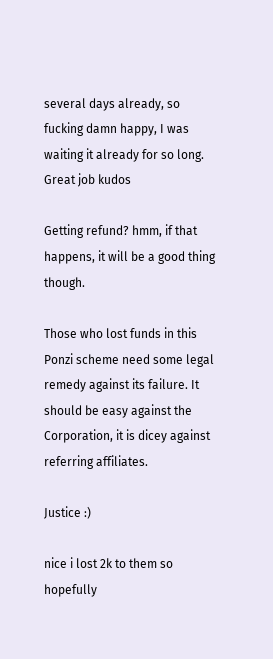several days already, so fucking damn happy, I was waiting it already for so long. Great job kudos

Getting refund? hmm, if that happens, it will be a good thing though.

Those who lost funds in this Ponzi scheme need some legal remedy against its failure. It should be easy against the Corporation, it is dicey against referring affiliates.

Justice :)

nice i lost 2k to them so hopefully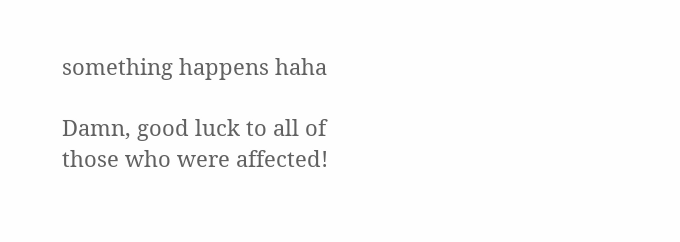something happens haha

Damn, good luck to all of those who were affected!